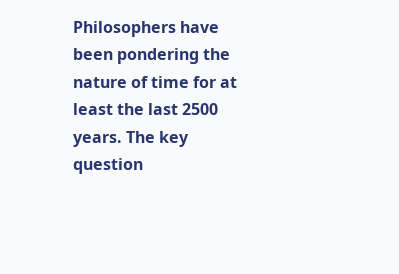Philosophers have been pondering the nature of time for at least the last 2500 years. The key question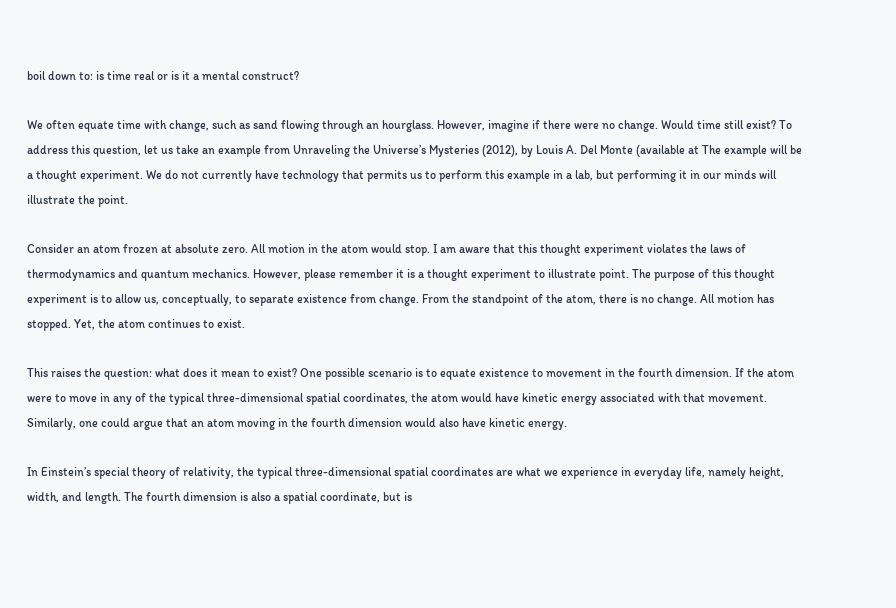boil down to: is time real or is it a mental construct?

We often equate time with change, such as sand flowing through an hourglass. However, imagine if there were no change. Would time still exist? To address this question, let us take an example from Unraveling the Universe’s Mysteries (2012), by Louis A. Del Monte (available at The example will be a thought experiment. We do not currently have technology that permits us to perform this example in a lab, but performing it in our minds will illustrate the point.

Consider an atom frozen at absolute zero. All motion in the atom would stop. I am aware that this thought experiment violates the laws of thermodynamics and quantum mechanics. However, please remember it is a thought experiment to illustrate point. The purpose of this thought experiment is to allow us, conceptually, to separate existence from change. From the standpoint of the atom, there is no change. All motion has stopped. Yet, the atom continues to exist.

This raises the question: what does it mean to exist? One possible scenario is to equate existence to movement in the fourth dimension. If the atom were to move in any of the typical three-dimensional spatial coordinates, the atom would have kinetic energy associated with that movement. Similarly, one could argue that an atom moving in the fourth dimension would also have kinetic energy.

In Einstein’s special theory of relativity, the typical three-dimensional spatial coordinates are what we experience in everyday life, namely height, width, and length. The fourth dimension is also a spatial coordinate, but is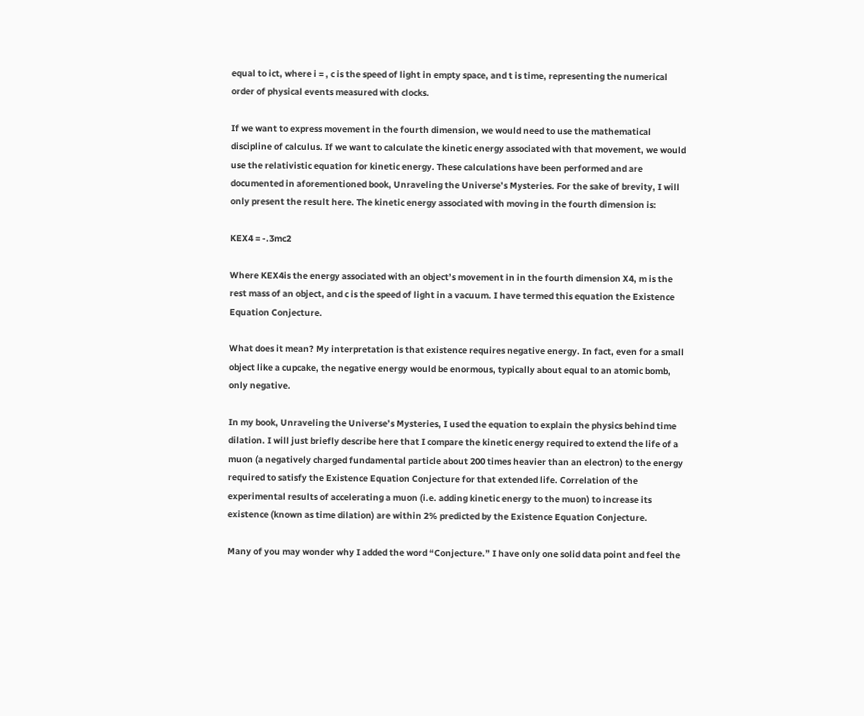equal to ict, where i = , c is the speed of light in empty space, and t is time, representing the numerical order of physical events measured with clocks.

If we want to express movement in the fourth dimension, we would need to use the mathematical discipline of calculus. If we want to calculate the kinetic energy associated with that movement, we would use the relativistic equation for kinetic energy. These calculations have been performed and are documented in aforementioned book, Unraveling the Universe’s Mysteries. For the sake of brevity, I will only present the result here. The kinetic energy associated with moving in the fourth dimension is:

KEX4 = -.3mc2

Where KEX4is the energy associated with an object’s movement in in the fourth dimension X4, m is the rest mass of an object, and c is the speed of light in a vacuum. I have termed this equation the Existence Equation Conjecture.

What does it mean? My interpretation is that existence requires negative energy. In fact, even for a small object like a cupcake, the negative energy would be enormous, typically about equal to an atomic bomb, only negative.

In my book, Unraveling the Universe’s Mysteries, I used the equation to explain the physics behind time dilation. I will just briefly describe here that I compare the kinetic energy required to extend the life of a muon (a negatively charged fundamental particle about 200 times heavier than an electron) to the energy required to satisfy the Existence Equation Conjecture for that extended life. Correlation of the experimental results of accelerating a muon (i.e. adding kinetic energy to the muon) to increase its existence (known as time dilation) are within 2% predicted by the Existence Equation Conjecture.

Many of you may wonder why I added the word “Conjecture.” I have only one solid data point and feel the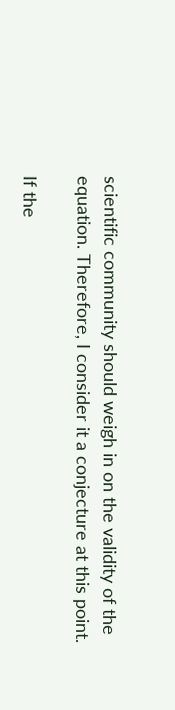scientific community should weigh in on the validity of the equation. Therefore, I consider it a conjecture at this point.

If the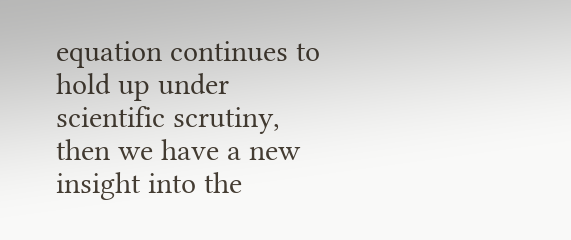equation continues to hold up under scientific scrutiny, then we have a new insight into the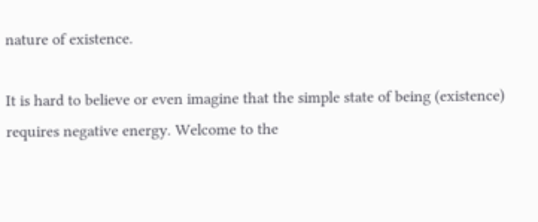nature of existence.

It is hard to believe or even imagine that the simple state of being (existence) requires negative energy. Welcome to the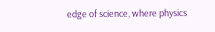edge of science, where physics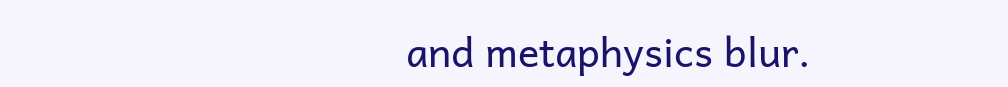and metaphysics blur.